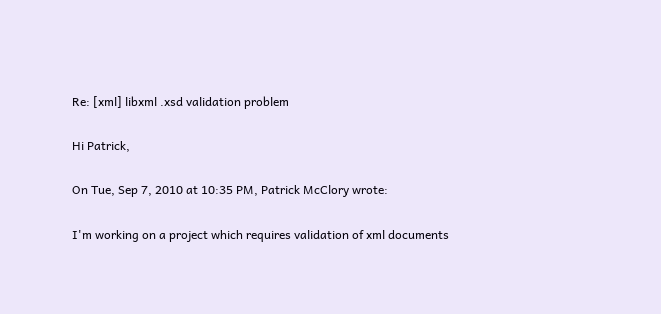Re: [xml] libxml .xsd validation problem

Hi Patrick,

On Tue, Sep 7, 2010 at 10:35 PM, Patrick McClory wrote:

I'm working on a project which requires validation of xml documents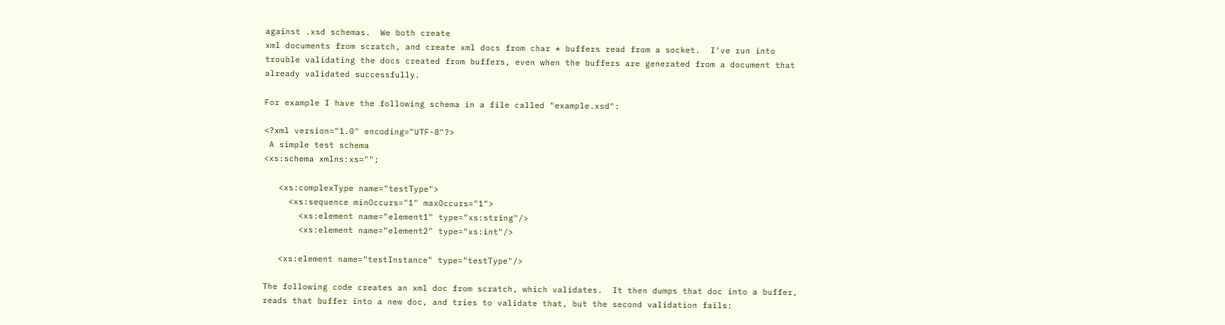against .xsd schemas.  We both create
xml documents from scratch, and create xml docs from char * buffers read from a socket.  I've run into
trouble validating the docs created from buffers, even when the buffers are generated from a document that
already validated successfully.

For example I have the following schema in a file called "example.xsd":

<?xml version="1.0" encoding="UTF-8"?>
 A simple test schema
<xs:schema xmlns:xs="";

   <xs:complexType name="testType">
     <xs:sequence minOccurs="1" maxOccurs="1">
       <xs:element name="element1" type="xs:string"/>
       <xs:element name="element2" type="xs:int"/>

   <xs:element name="testInstance" type="testType"/>

The following code creates an xml doc from scratch, which validates.  It then dumps that doc into a buffer,
reads that buffer into a new doc, and tries to validate that, but the second validation fails: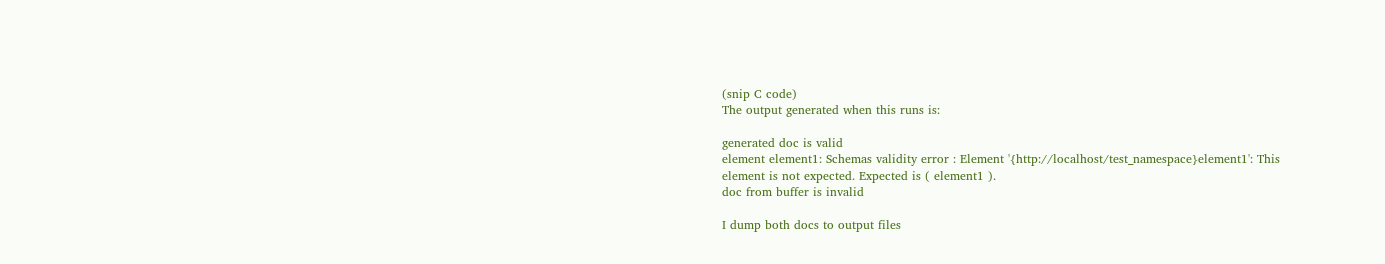(snip C code)
The output generated when this runs is:

generated doc is valid
element element1: Schemas validity error : Element '{http://localhost/test_namespace}element1': This
element is not expected. Expected is ( element1 ).
doc from buffer is invalid

I dump both docs to output files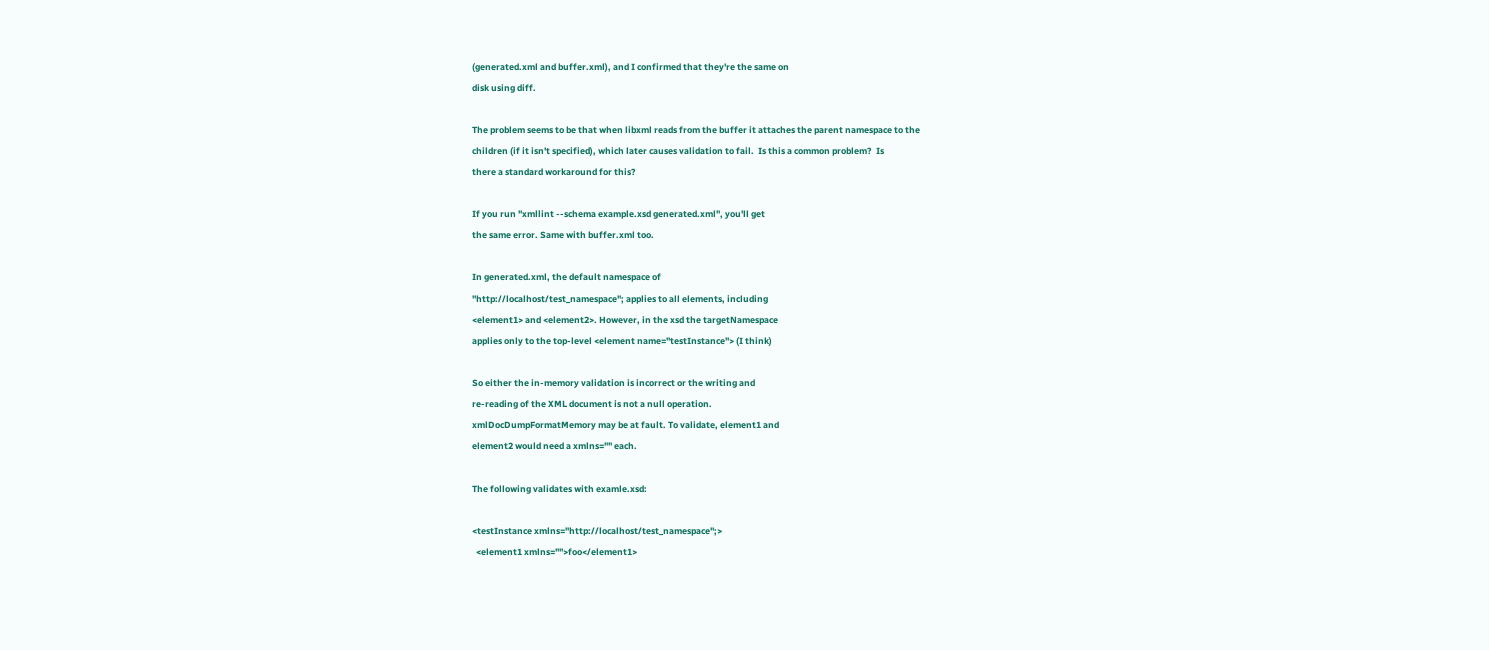(generated.xml and buffer.xml), and I confirmed that they're the same on
disk using diff.

The problem seems to be that when libxml reads from the buffer it attaches the parent namespace to the
children (if it isn't specified), which later causes validation to fail.  Is this a common problem?  Is
there a standard workaround for this?

If you run "xmllint --schema example.xsd generated.xml", you'll get
the same error. Same with buffer.xml too.

In generated.xml, the default namespace of
"http://localhost/test_namespace"; applies to all elements, including
<element1> and <element2>. However, in the xsd the targetNamespace
applies only to the top-level <element name="testInstance"> (I think)

So either the in-memory validation is incorrect or the writing and
re-reading of the XML document is not a null operation.
xmlDocDumpFormatMemory may be at fault. To validate, element1 and
element2 would need a xmlns="" each.

The following validates with examle.xsd:

<testInstance xmlns="http://localhost/test_namespace";>
  <element1 xmlns="">foo</element1>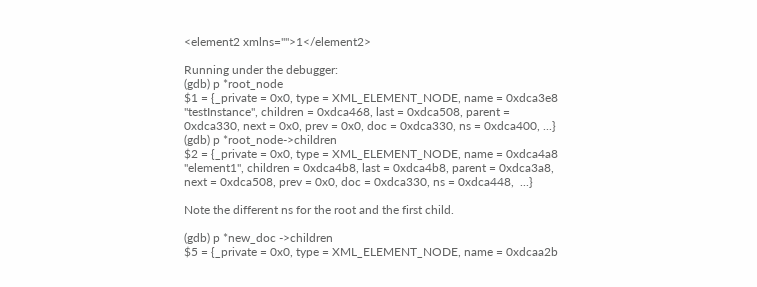<element2 xmlns="">1</element2>

Running under the debugger:
(gdb) p *root_node
$1 = {_private = 0x0, type = XML_ELEMENT_NODE, name = 0xdca3e8
"testInstance", children = 0xdca468, last = 0xdca508, parent =
0xdca330, next = 0x0, prev = 0x0, doc = 0xdca330, ns = 0xdca400, ...}
(gdb) p *root_node->children
$2 = {_private = 0x0, type = XML_ELEMENT_NODE, name = 0xdca4a8
"element1", children = 0xdca4b8, last = 0xdca4b8, parent = 0xdca3a8,
next = 0xdca508, prev = 0x0, doc = 0xdca330, ns = 0xdca448,  ...}

Note the different ns for the root and the first child.

(gdb) p *new_doc ->children
$5 = {_private = 0x0, type = XML_ELEMENT_NODE, name = 0xdcaa2b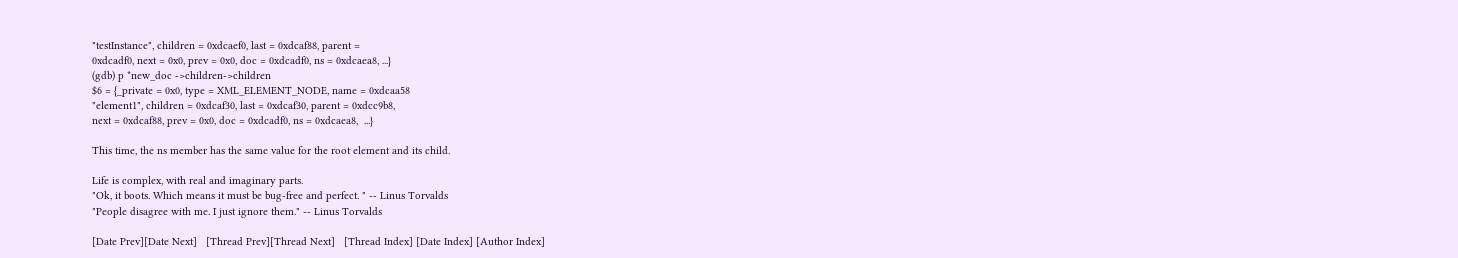"testInstance", children = 0xdcaef0, last = 0xdcaf88, parent =
0xdcadf0, next = 0x0, prev = 0x0, doc = 0xdcadf0, ns = 0xdcaea8, ...}
(gdb) p *new_doc ->children->children
$6 = {_private = 0x0, type = XML_ELEMENT_NODE, name = 0xdcaa58
"element1", children = 0xdcaf30, last = 0xdcaf30, parent = 0xdcc9b8,
next = 0xdcaf88, prev = 0x0, doc = 0xdcadf0, ns = 0xdcaea8,  ...}

This time, the ns member has the same value for the root element and its child.

Life is complex, with real and imaginary parts.
"Ok, it boots. Which means it must be bug-free and perfect. " -- Linus Torvalds
"People disagree with me. I just ignore them." -- Linus Torvalds

[Date Prev][Date Next]   [Thread Prev][Thread Next]   [Thread Index] [Date Index] [Author Index]